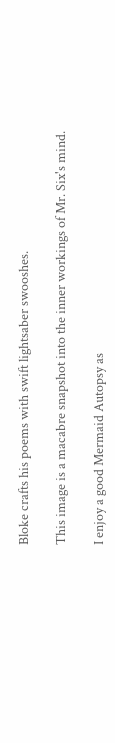Bloke crafts his poems with swift lightsaber swooshes.

This image is a macabre snapshot into the inner workings of Mr. Six's mind.

I enjoy a good Mermaid Autopsy as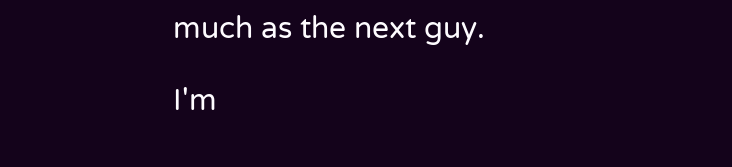much as the next guy.

I'm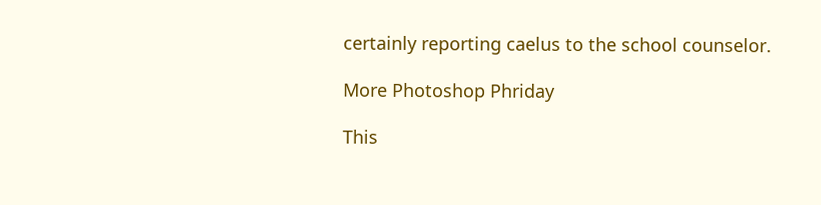certainly reporting caelus to the school counselor.

More Photoshop Phriday

This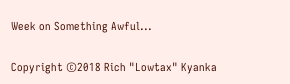Week on Something Awful...

Copyright ©2018 Rich "Lowtax" Kyanka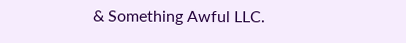& Something Awful LLC.